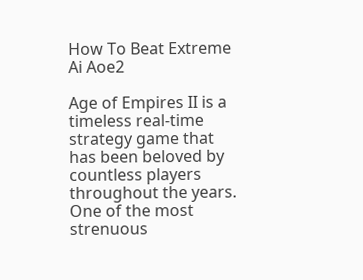How To Beat Extreme Ai Aoe2

Age of Empires II is a timeless real-time strategy game that has been beloved by countless players throughout the years. One of the most strenuous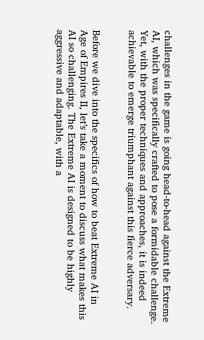challenges in the game is going head-to-head against the Extreme AI, which was specifically crafted to pose a formidable challenge. Yet, with the proper techniques and approaches, it is indeed achievable to emerge triumphant against this fierce adversary.


Before we dive into the specifics of how to beat Extreme AI in Age of Empires II, let’s take a moment to discuss what makes this AI so challenging. The Extreme AI is designed to be highly aggressive and adaptable, with a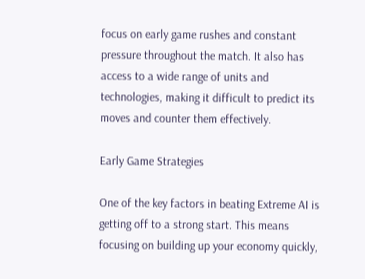focus on early game rushes and constant pressure throughout the match. It also has access to a wide range of units and technologies, making it difficult to predict its moves and counter them effectively.

Early Game Strategies

One of the key factors in beating Extreme AI is getting off to a strong start. This means focusing on building up your economy quickly,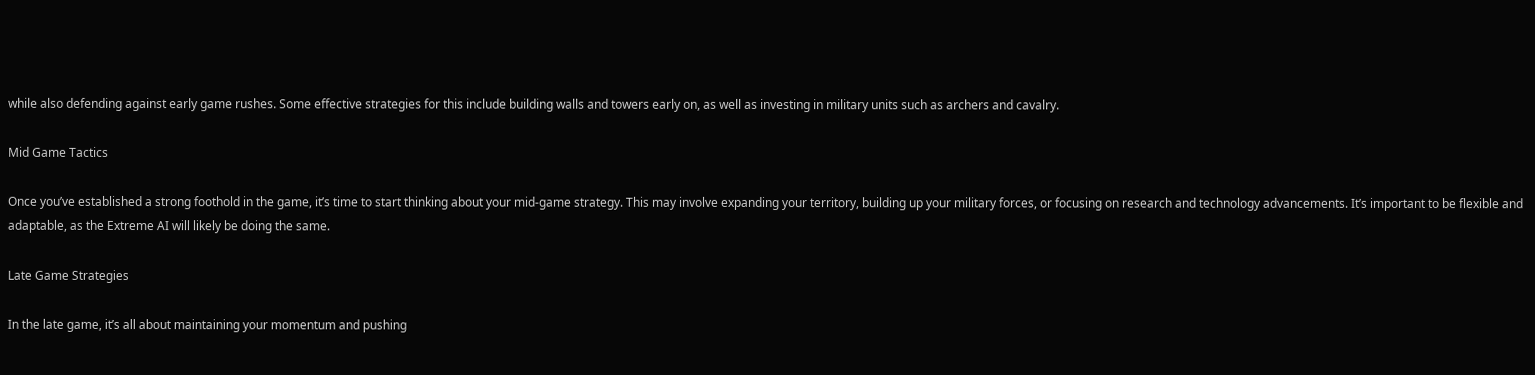while also defending against early game rushes. Some effective strategies for this include building walls and towers early on, as well as investing in military units such as archers and cavalry.

Mid Game Tactics

Once you’ve established a strong foothold in the game, it’s time to start thinking about your mid-game strategy. This may involve expanding your territory, building up your military forces, or focusing on research and technology advancements. It’s important to be flexible and adaptable, as the Extreme AI will likely be doing the same.

Late Game Strategies

In the late game, it’s all about maintaining your momentum and pushing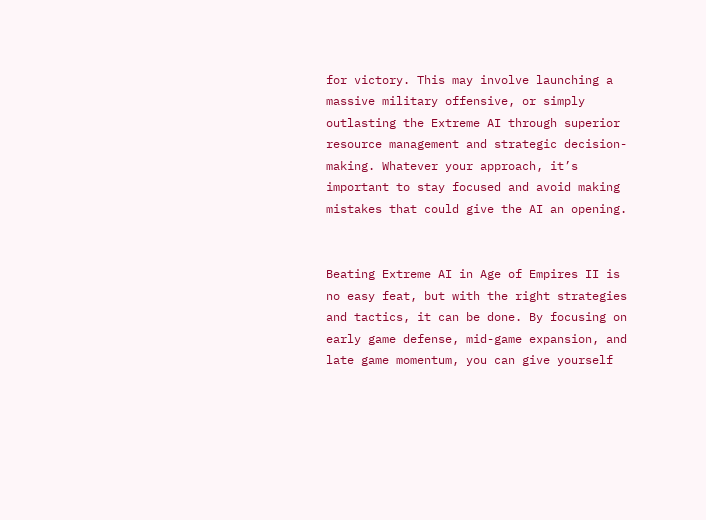for victory. This may involve launching a massive military offensive, or simply outlasting the Extreme AI through superior resource management and strategic decision-making. Whatever your approach, it’s important to stay focused and avoid making mistakes that could give the AI an opening.


Beating Extreme AI in Age of Empires II is no easy feat, but with the right strategies and tactics, it can be done. By focusing on early game defense, mid-game expansion, and late game momentum, you can give yourself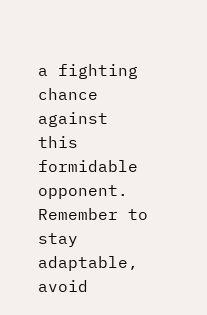a fighting chance against this formidable opponent. Remember to stay adaptable, avoid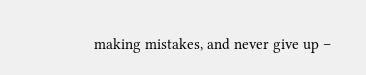making mistakes, and never give up –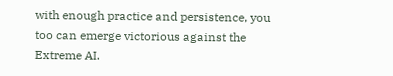with enough practice and persistence, you too can emerge victorious against the Extreme AI.